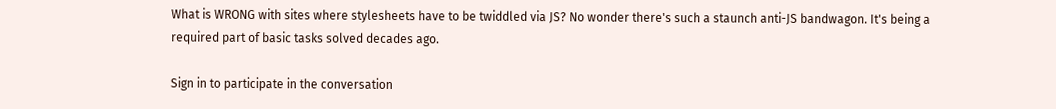What is WRONG with sites where stylesheets have to be twiddled via JS? No wonder there's such a staunch anti-JS bandwagon. It's being a required part of basic tasks solved decades ago.

Sign in to participate in the conversation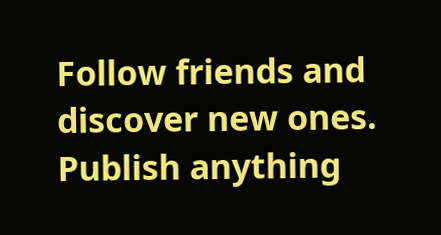Follow friends and discover new ones. Publish anything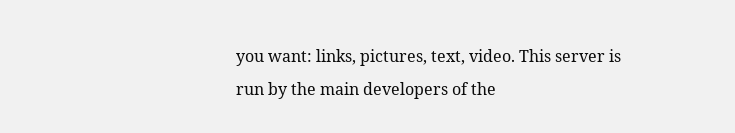you want: links, pictures, text, video. This server is run by the main developers of the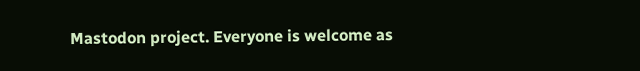Mastodon project. Everyone is welcome as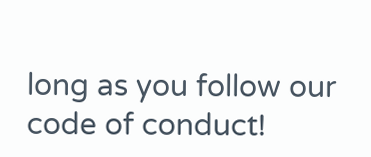long as you follow our code of conduct!